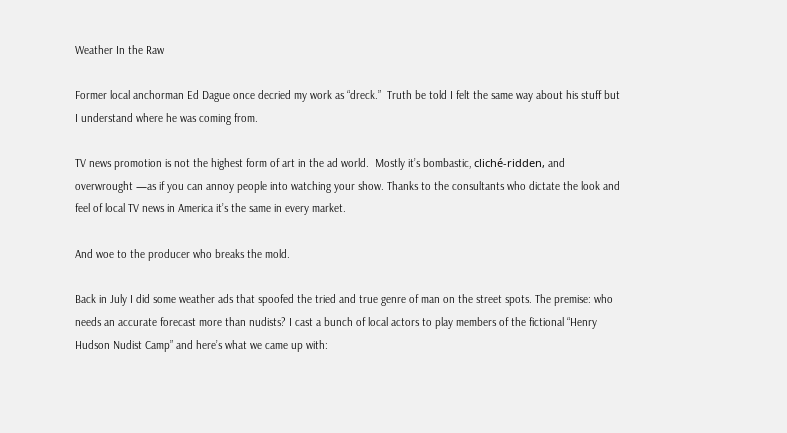Weather In the Raw

Former local anchorman Ed Dague once decried my work as “dreck.”  Truth be told I felt the same way about his stuff but I understand where he was coming from.

TV news promotion is not the highest form of art in the ad world.  Mostly it’s bombastic, cliché-ridden, and overwrought —as if you can annoy people into watching your show. Thanks to the consultants who dictate the look and feel of local TV news in America it’s the same in every market.

And woe to the producer who breaks the mold.

Back in July I did some weather ads that spoofed the tried and true genre of man on the street spots. The premise: who needs an accurate forecast more than nudists? I cast a bunch of local actors to play members of the fictional “Henry Hudson Nudist Camp” and here’s what we came up with: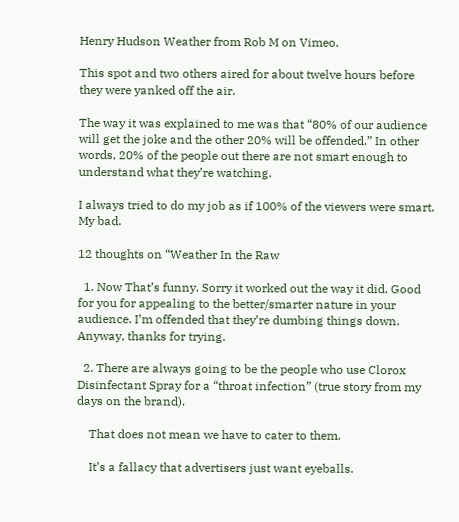Henry Hudson Weather from Rob M on Vimeo.

This spot and two others aired for about twelve hours before they were yanked off the air.

The way it was explained to me was that “80% of our audience will get the joke and the other 20% will be offended.” In other words, 20% of the people out there are not smart enough to understand what they’re watching.

I always tried to do my job as if 100% of the viewers were smart. My bad.

12 thoughts on “Weather In the Raw

  1. Now That’s funny. Sorry it worked out the way it did. Good for you for appealing to the better/smarter nature in your audience. I’m offended that they’re dumbing things down. Anyway, thanks for trying.

  2. There are always going to be the people who use Clorox Disinfectant Spray for a “throat infection” (true story from my days on the brand).

    That does not mean we have to cater to them.

    It’s a fallacy that advertisers just want eyeballs.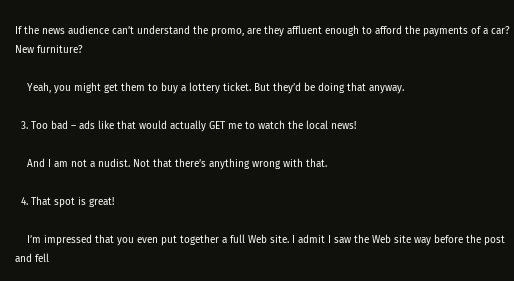If the news audience can’t understand the promo, are they affluent enough to afford the payments of a car? New furniture?

    Yeah, you might get them to buy a lottery ticket. But they’d be doing that anyway.

  3. Too bad – ads like that would actually GET me to watch the local news!

    And I am not a nudist. Not that there’s anything wrong with that.

  4. That spot is great!

    I’m impressed that you even put together a full Web site. I admit I saw the Web site way before the post and fell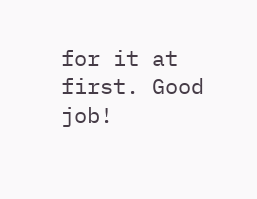for it at first. Good job!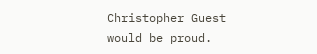Christopher Guest would be proud.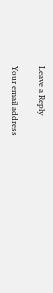Leave a Reply

Your email address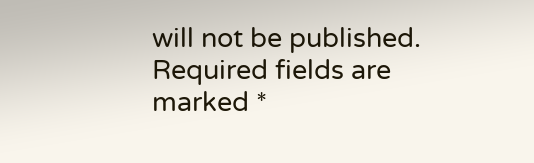will not be published. Required fields are marked *